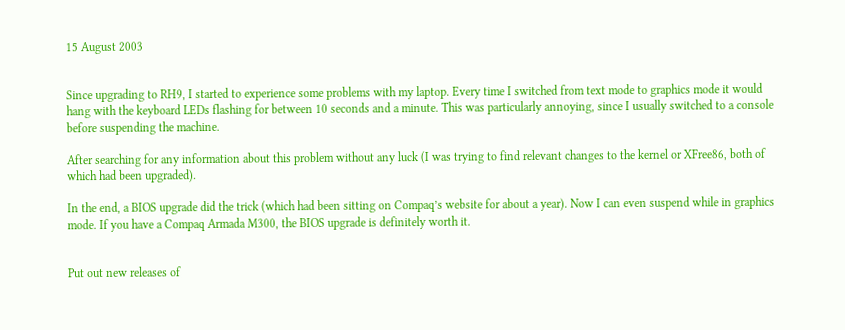15 August 2003


Since upgrading to RH9, I started to experience some problems with my laptop. Every time I switched from text mode to graphics mode it would hang with the keyboard LEDs flashing for between 10 seconds and a minute. This was particularly annoying, since I usually switched to a console before suspending the machine.

After searching for any information about this problem without any luck (I was trying to find relevant changes to the kernel or XFree86, both of which had been upgraded).

In the end, a BIOS upgrade did the trick (which had been sitting on Compaq’s website for about a year). Now I can even suspend while in graphics mode. If you have a Compaq Armada M300, the BIOS upgrade is definitely worth it.


Put out new releases of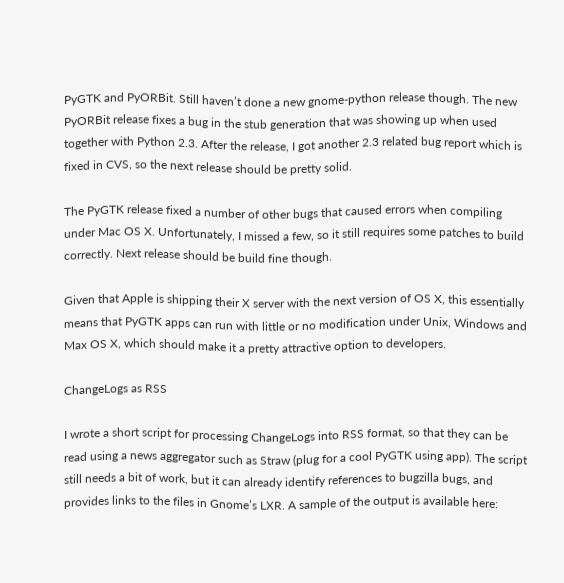PyGTK and PyORBit. Still haven’t done a new gnome-python release though. The new PyORBit release fixes a bug in the stub generation that was showing up when used together with Python 2.3. After the release, I got another 2.3 related bug report which is fixed in CVS, so the next release should be pretty solid.

The PyGTK release fixed a number of other bugs that caused errors when compiling under Mac OS X. Unfortunately, I missed a few, so it still requires some patches to build correctly. Next release should be build fine though.

Given that Apple is shipping their X server with the next version of OS X, this essentially means that PyGTK apps can run with little or no modification under Unix, Windows and Max OS X, which should make it a pretty attractive option to developers.

ChangeLogs as RSS

I wrote a short script for processing ChangeLogs into RSS format, so that they can be read using a news aggregator such as Straw (plug for a cool PyGTK using app). The script still needs a bit of work, but it can already identify references to bugzilla bugs, and provides links to the files in Gnome’s LXR. A sample of the output is available here: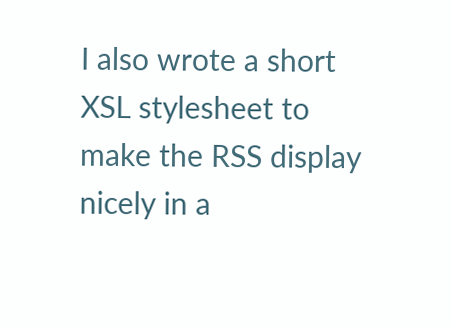I also wrote a short XSL stylesheet to make the RSS display nicely in a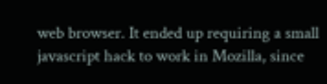web browser. It ended up requiring a small javascript hack to work in Mozilla, since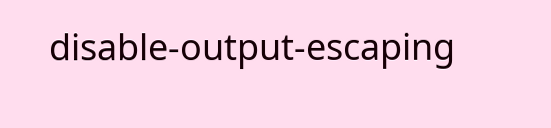disable-output-escaping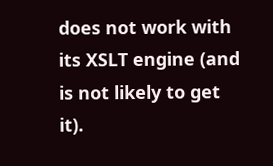does not work with its XSLT engine (and is not likely to get it).